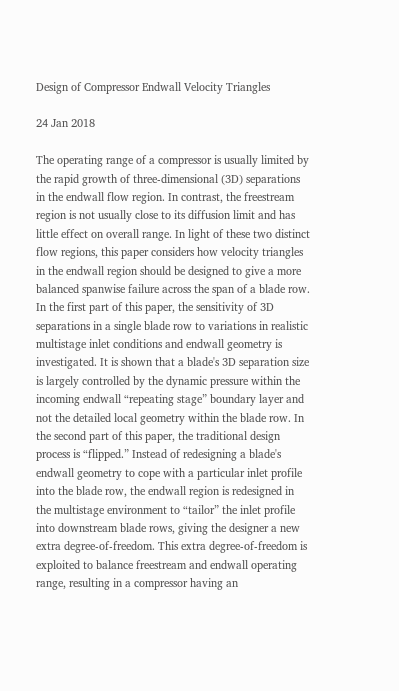Design of Compressor Endwall Velocity Triangles

24 Jan 2018

The operating range of a compressor is usually limited by the rapid growth of three-dimensional (3D) separations in the endwall flow region. In contrast, the freestream region is not usually close to its diffusion limit and has little effect on overall range. In light of these two distinct flow regions, this paper considers how velocity triangles in the endwall region should be designed to give a more balanced spanwise failure across the span of a blade row. In the first part of this paper, the sensitivity of 3D separations in a single blade row to variations in realistic multistage inlet conditions and endwall geometry is investigated. It is shown that a blade's 3D separation size is largely controlled by the dynamic pressure within the incoming endwall “repeating stage” boundary layer and not the detailed local geometry within the blade row. In the second part of this paper, the traditional design process is “flipped.” Instead of redesigning a blade's endwall geometry to cope with a particular inlet profile into the blade row, the endwall region is redesigned in the multistage environment to “tailor” the inlet profile into downstream blade rows, giving the designer a new extra degree-of-freedom. This extra degree-of-freedom is exploited to balance freestream and endwall operating range, resulting in a compressor having an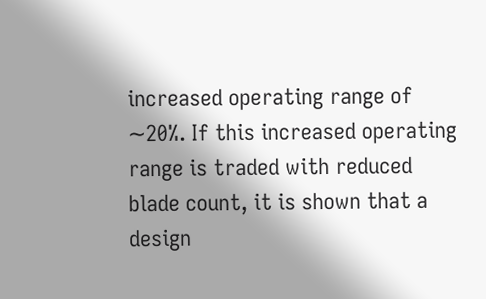increased operating range of ∼20%. If this increased operating range is traded with reduced blade count, it is shown that a design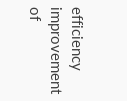efficiency improvement of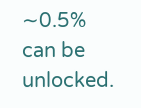∼0.5% can be unlocked.